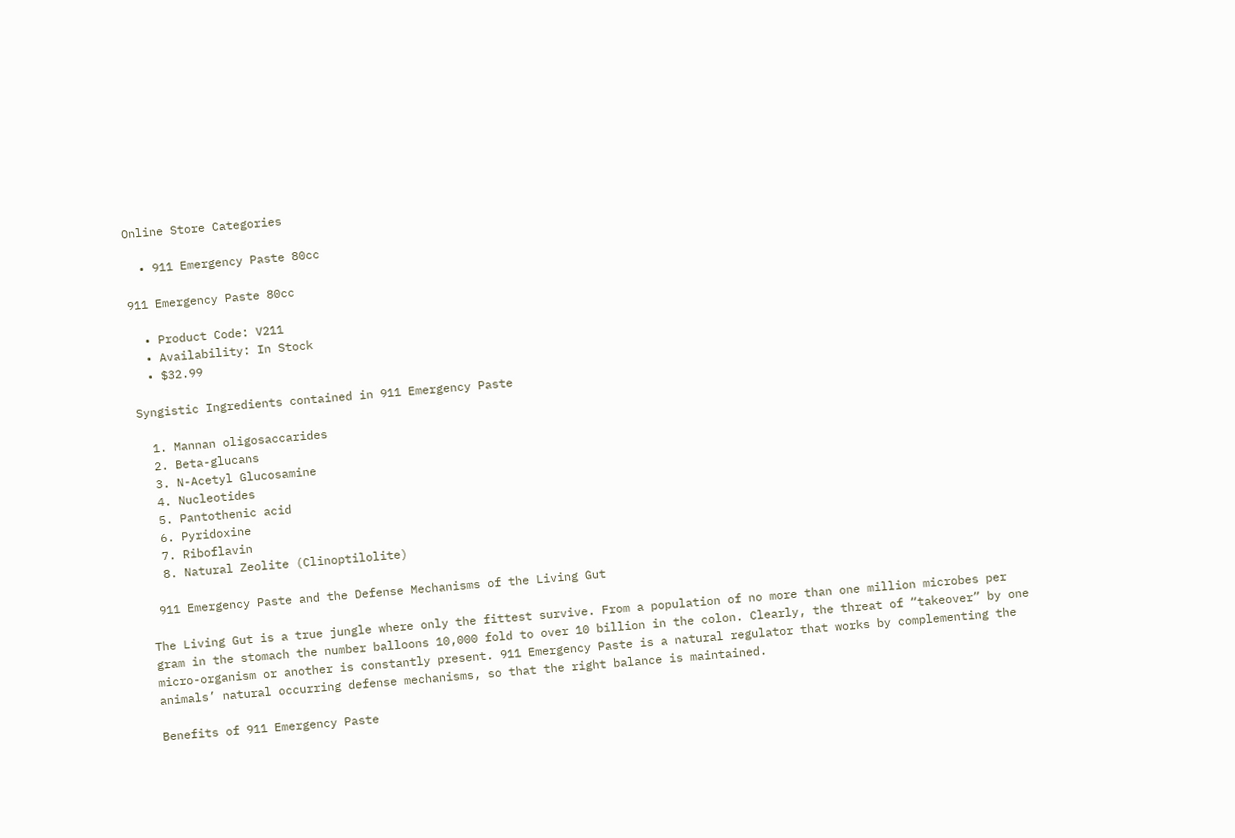Online Store Categories

  • 911 Emergency Paste 80cc

911 Emergency Paste 80cc

  • Product Code: V211
  • Availability: In Stock
  • $32.99

Syngistic Ingredients contained in 911 Emergency Paste

  1. Mannan oligosaccarides
  2. Beta-glucans
  3. N-Acetyl Glucosamine
  4. Nucleotides
  5. Pantothenic acid
  6. Pyridoxine
  7. Riboflavin
  8. Natural Zeolite (Clinoptilolite)

 911 Emergency Paste and the Defense Mechanisms of the Living Gut

The Living Gut is a true jungle where only the fittest survive. From a population of no more than one million microbes per gram in the stomach the number balloons 10,000 fold to over 10 billion in the colon. Clearly, the threat of “takeover” by one micro-organism or another is constantly present. 911 Emergency Paste is a natural regulator that works by complementing the animals’ natural occurring defense mechanisms, so that the right balance is maintained.

Benefits of 911 Emergency Paste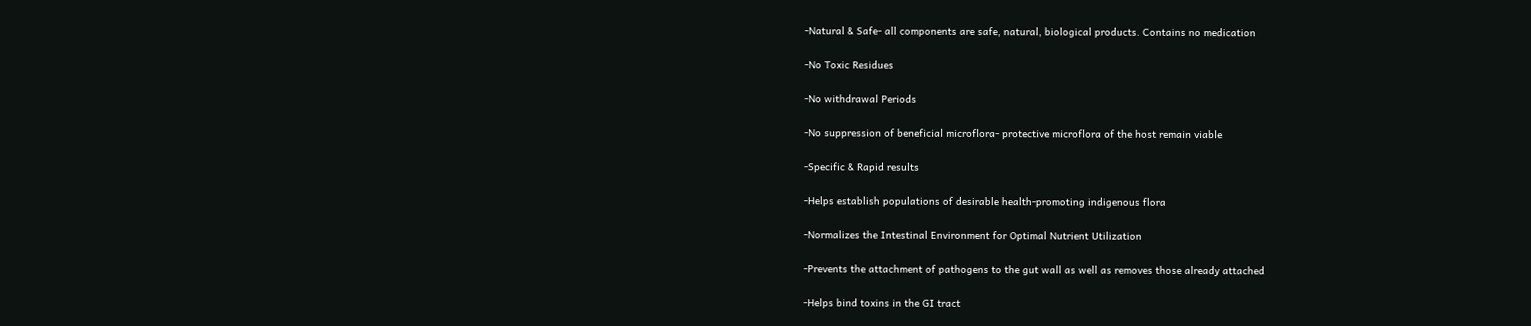-Natural & Safe- all components are safe, natural, biological products. Contains no medication

-No Toxic Residues

-No withdrawal Periods

-No suppression of beneficial microflora- protective microflora of the host remain viable

-Specific & Rapid results

-Helps establish populations of desirable health-promoting indigenous flora

-Normalizes the Intestinal Environment for Optimal Nutrient Utilization

-Prevents the attachment of pathogens to the gut wall as well as removes those already attached

-Helps bind toxins in the GI tract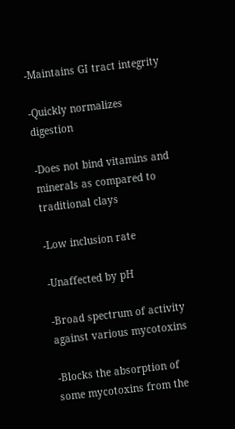-Maintains GI tract integrity

-Quickly normalizes digestion

-Does not bind vitamins and minerals as compared to traditional clays

-Low inclusion rate

-Unaffected by pH

-Broad spectrum of activity against various mycotoxins

-Blocks the absorption of some mycotoxins from the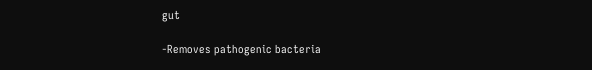gut

-Removes pathogenic bacteria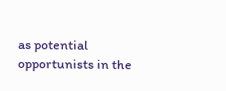as potential opportunists in the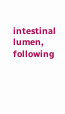intestinal lumen, following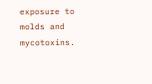exposure to molds and mycotoxins.